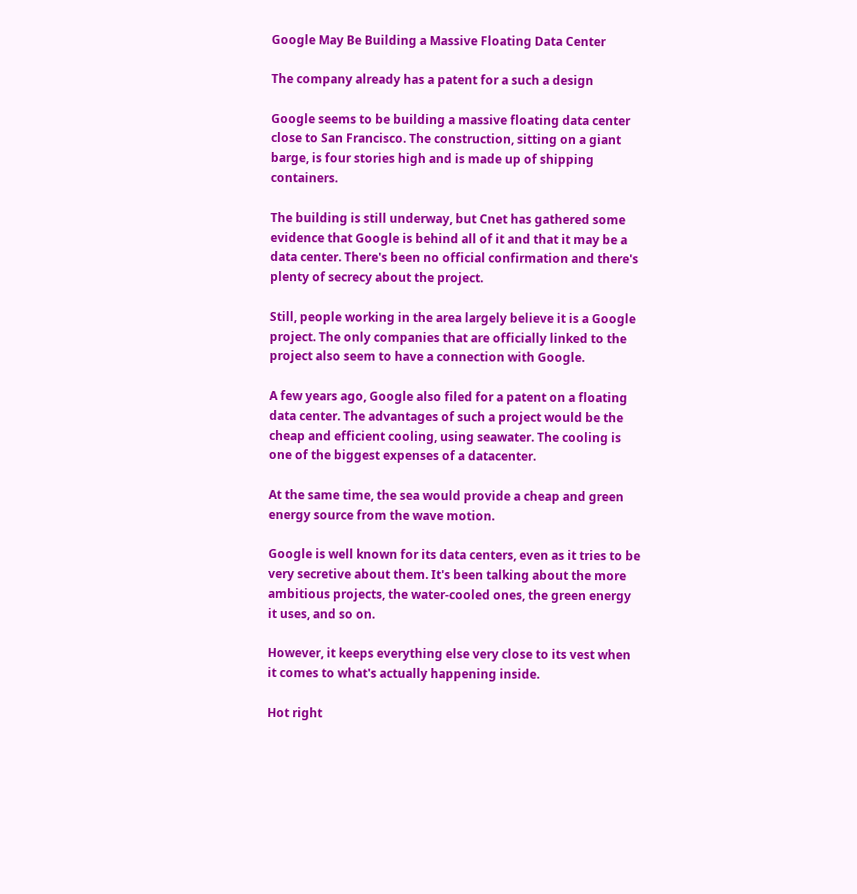Google May Be Building a Massive Floating Data Center

The company already has a patent for a such a design

Google seems to be building a massive floating data center close to San Francisco. The construction, sitting on a giant barge, is four stories high and is made up of shipping containers.

The building is still underway, but Cnet has gathered some evidence that Google is behind all of it and that it may be a data center. There's been no official confirmation and there's plenty of secrecy about the project.

Still, people working in the area largely believe it is a Google project. The only companies that are officially linked to the project also seem to have a connection with Google.

A few years ago, Google also filed for a patent on a floating data center. The advantages of such a project would be the cheap and efficient cooling, using seawater. The cooling is one of the biggest expenses of a datacenter.

At the same time, the sea would provide a cheap and green energy source from the wave motion.

Google is well known for its data centers, even as it tries to be very secretive about them. It's been talking about the more ambitious projects, the water-cooled ones, the green energy it uses, and so on.

However, it keeps everything else very close to its vest when it comes to what's actually happening inside.

Hot right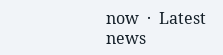now  ·  Latest news